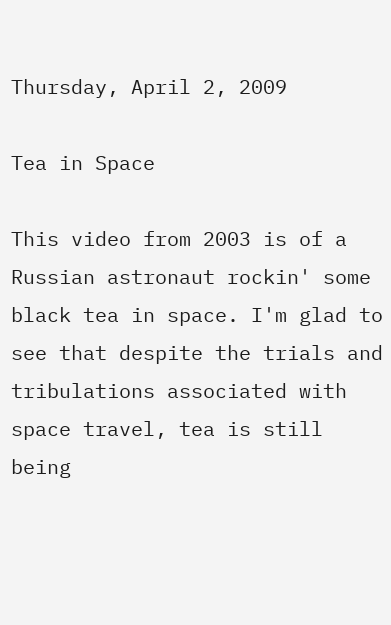Thursday, April 2, 2009

Tea in Space

This video from 2003 is of a Russian astronaut rockin' some black tea in space. I'm glad to see that despite the trials and tribulations associated with space travel, tea is still being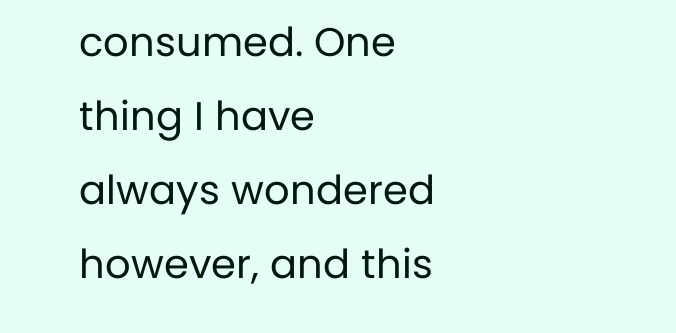consumed. One thing I have always wondered however, and this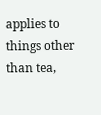applies to things other than tea,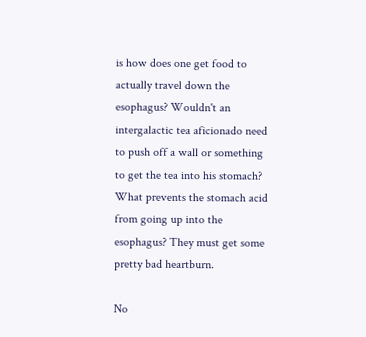is how does one get food to actually travel down the esophagus? Wouldn't an intergalactic tea aficionado need to push off a wall or something to get the tea into his stomach? What prevents the stomach acid from going up into the esophagus? They must get some pretty bad heartburn.

No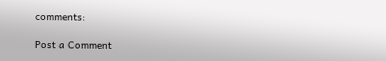comments:

Post a Comment